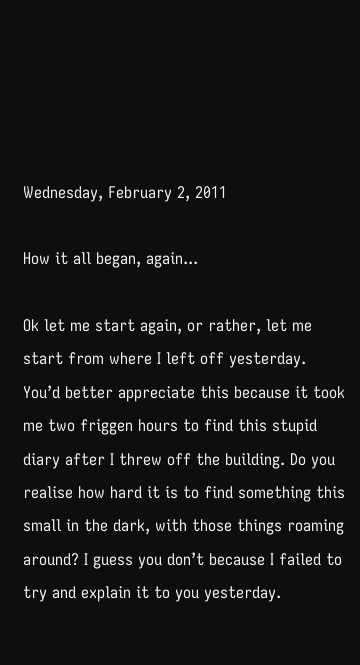Wednesday, February 2, 2011

How it all began, again...

Ok let me start again, or rather, let me start from where I left off yesterday. You’d better appreciate this because it took me two friggen hours to find this stupid diary after I threw off the building. Do you realise how hard it is to find something this small in the dark, with those things roaming around? I guess you don’t because I failed to try and explain it to you yesterday.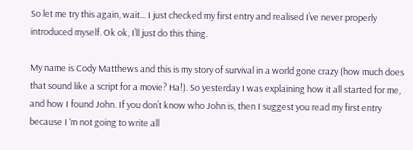So let me try this again, wait... I just checked my first entry and realised I’ve never properly introduced myself. Ok ok, I’ll just do this thing.

My name is Cody Matthews and this is my story of survival in a world gone crazy (how much does that sound like a script for a movie? Ha!). So yesterday I was explaining how it all started for me, and how I found John. If you don’t know who John is, then I suggest you read my first entry because I ‘m not going to write all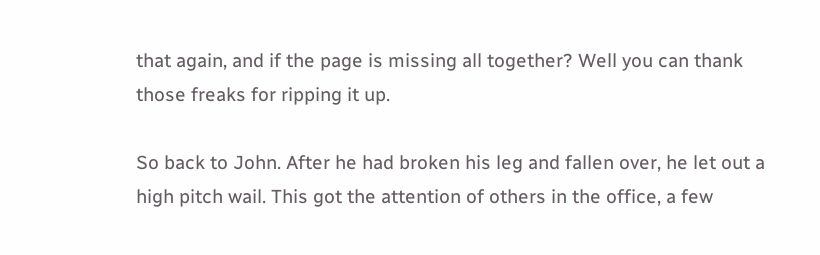that again, and if the page is missing all together? Well you can thank those freaks for ripping it up.

So back to John. After he had broken his leg and fallen over, he let out a high pitch wail. This got the attention of others in the office, a few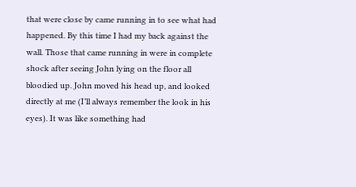that were close by came running in to see what had happened. By this time I had my back against the wall. Those that came running in were in complete shock after seeing John lying on the floor all bloodied up. John moved his head up, and looked directly at me (I’ll always remember the look in his eyes). It was like something had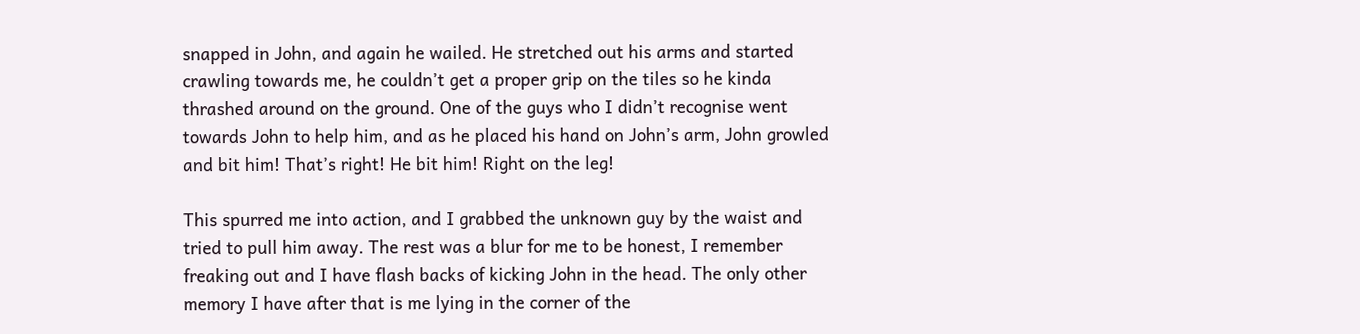snapped in John, and again he wailed. He stretched out his arms and started crawling towards me, he couldn’t get a proper grip on the tiles so he kinda thrashed around on the ground. One of the guys who I didn’t recognise went towards John to help him, and as he placed his hand on John’s arm, John growled and bit him! That’s right! He bit him! Right on the leg!

This spurred me into action, and I grabbed the unknown guy by the waist and tried to pull him away. The rest was a blur for me to be honest, I remember freaking out and I have flash backs of kicking John in the head. The only other memory I have after that is me lying in the corner of the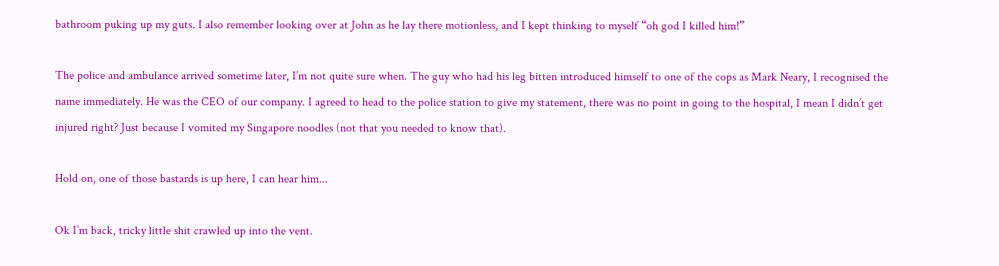bathroom puking up my guts. I also remember looking over at John as he lay there motionless, and I kept thinking to myself “oh god I killed him!”

The police and ambulance arrived sometime later, I’m not quite sure when. The guy who had his leg bitten introduced himself to one of the cops as Mark Neary, I recognised the name immediately. He was the CEO of our company. I agreed to head to the police station to give my statement, there was no point in going to the hospital, I mean I didn’t get injured right? Just because I vomited my Singapore noodles (not that you needed to know that).

Hold on, one of those bastards is up here, I can hear him...

Ok I’m back, tricky little shit crawled up into the vent.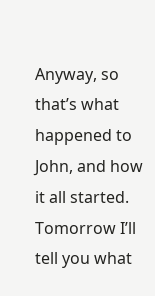Anyway, so that’s what happened to John, and how it all started. Tomorrow I’ll tell you what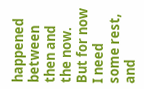happened between then and the now. But for now I need some rest, and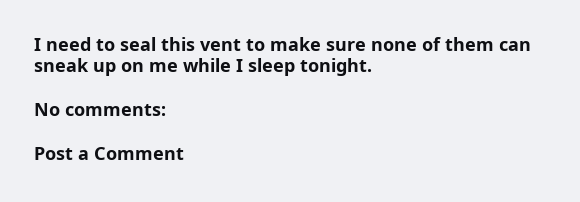I need to seal this vent to make sure none of them can sneak up on me while I sleep tonight.

No comments:

Post a Comment